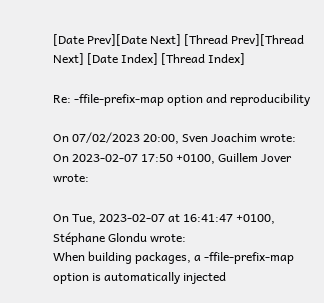[Date Prev][Date Next] [Thread Prev][Thread Next] [Date Index] [Thread Index]

Re: -ffile-prefix-map option and reproducibility

On 07/02/2023 20:00, Sven Joachim wrote:
On 2023-02-07 17:50 +0100, Guillem Jover wrote:

On Tue, 2023-02-07 at 16:41:47 +0100, Stéphane Glondu wrote:
When building packages, a -ffile-prefix-map option is automatically injected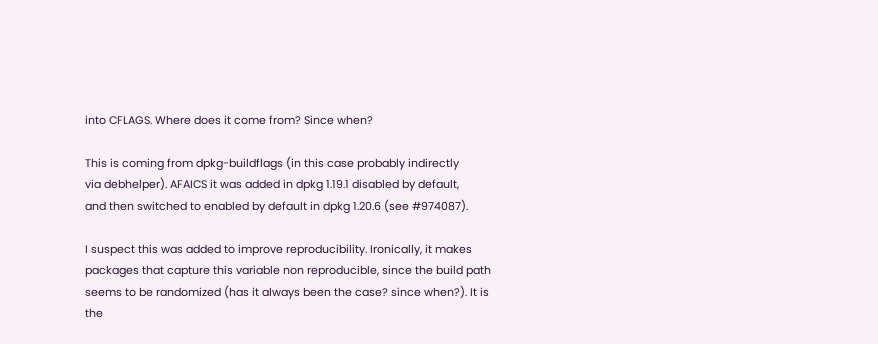into CFLAGS. Where does it come from? Since when?

This is coming from dpkg-buildflags (in this case probably indirectly
via debhelper). AFAICS it was added in dpkg 1.19.1 disabled by default,
and then switched to enabled by default in dpkg 1.20.6 (see #974087).

I suspect this was added to improve reproducibility. Ironically, it makes
packages that capture this variable non reproducible, since the build path
seems to be randomized (has it always been the case? since when?). It is the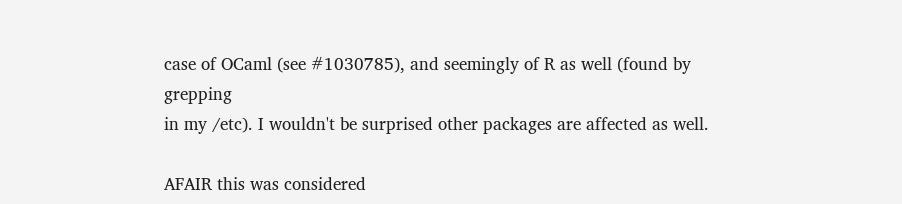case of OCaml (see #1030785), and seemingly of R as well (found by grepping
in my /etc). I wouldn't be surprised other packages are affected as well.

AFAIR this was considered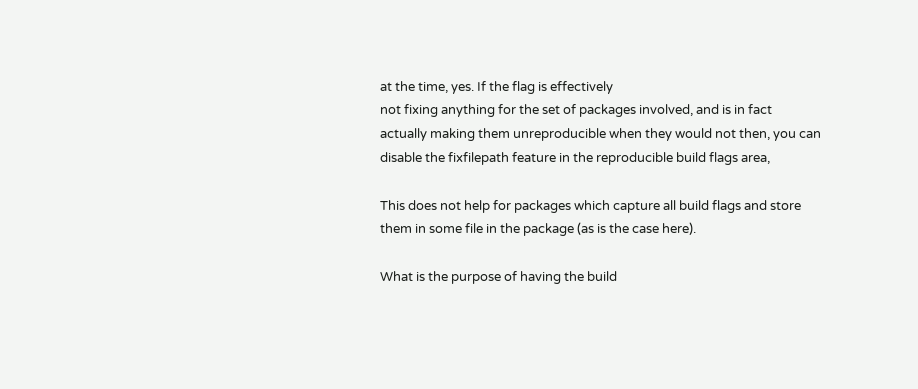at the time, yes. If the flag is effectively
not fixing anything for the set of packages involved, and is in fact
actually making them unreproducible when they would not then, you can
disable the fixfilepath feature in the reproducible build flags area,

This does not help for packages which capture all build flags and store
them in some file in the package (as is the case here).

What is the purpose of having the build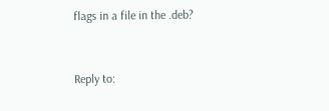flags in a file in the .deb?


Reply to: